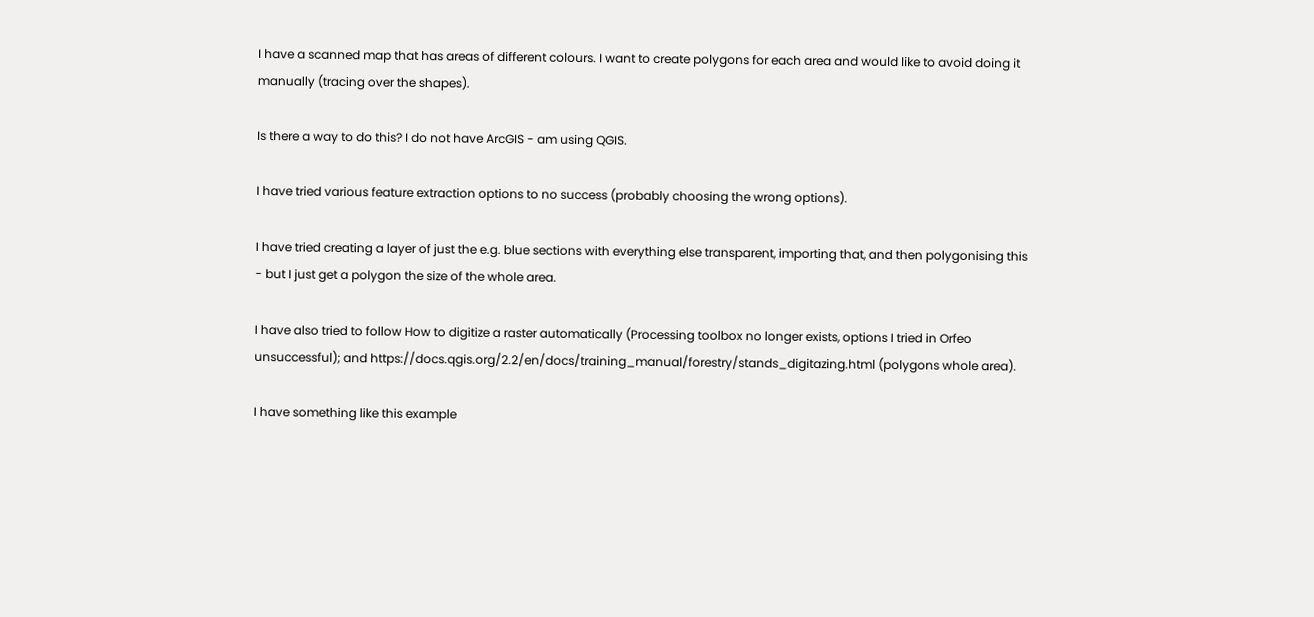I have a scanned map that has areas of different colours. I want to create polygons for each area and would like to avoid doing it manually (tracing over the shapes).

Is there a way to do this? I do not have ArcGIS - am using QGIS.

I have tried various feature extraction options to no success (probably choosing the wrong options).

I have tried creating a layer of just the e.g. blue sections with everything else transparent, importing that, and then polygonising this - but I just get a polygon the size of the whole area.

I have also tried to follow How to digitize a raster automatically (Processing toolbox no longer exists, options I tried in Orfeo unsuccessful); and https://docs.qgis.org/2.2/en/docs/training_manual/forestry/stands_digitazing.html (polygons whole area).

I have something like this example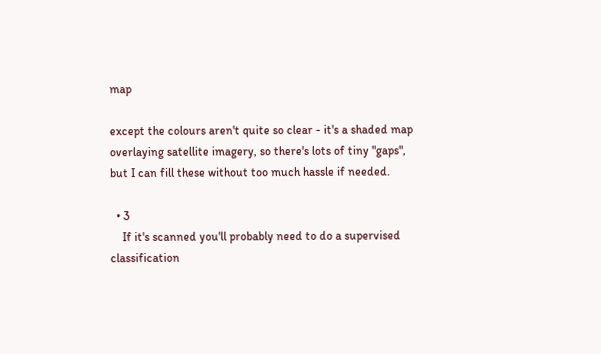map

except the colours aren't quite so clear - it's a shaded map overlaying satellite imagery, so there's lots of tiny "gaps", but I can fill these without too much hassle if needed.

  • 3
    If it's scanned you'll probably need to do a supervised classification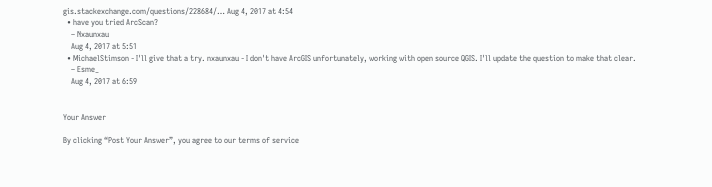gis.stackexchange.com/questions/228684/… Aug 4, 2017 at 4:54
  • have you tried ArcScan?
    – Nxaunxau
    Aug 4, 2017 at 5:51
  • MichaelStimson - I'll give that a try. nxaunxau - I don't have ArcGIS unfortunately, working with open source QGIS. I'll update the question to make that clear.
    – Esme_
    Aug 4, 2017 at 6:59


Your Answer

By clicking “Post Your Answer”, you agree to our terms of service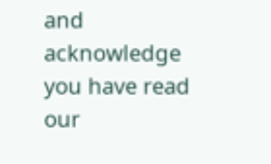and acknowledge you have read our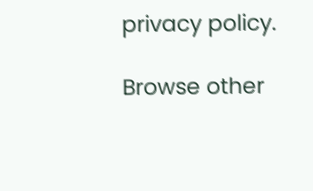privacy policy.

Browse other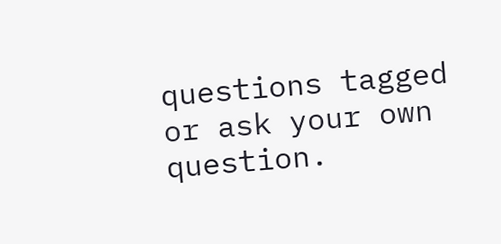questions tagged or ask your own question.